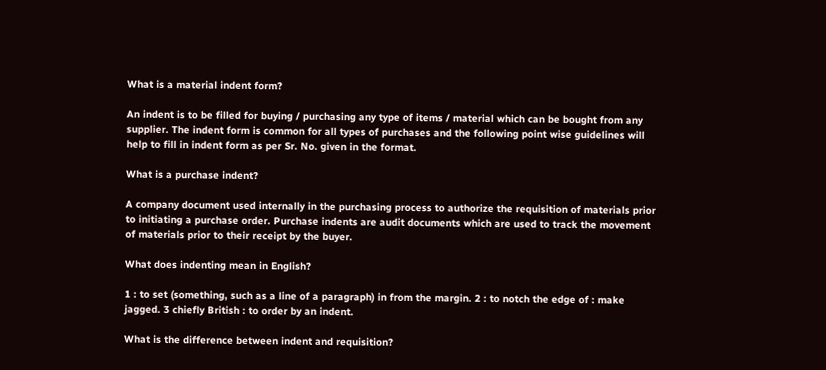What is a material indent form?

An indent is to be filled for buying / purchasing any type of items / material which can be bought from any supplier. The indent form is common for all types of purchases and the following point wise guidelines will help to fill in indent form as per Sr. No. given in the format.

What is a purchase indent?

A company document used internally in the purchasing process to authorize the requisition of materials prior to initiating a purchase order. Purchase indents are audit documents which are used to track the movement of materials prior to their receipt by the buyer.

What does indenting mean in English?

1 : to set (something, such as a line of a paragraph) in from the margin. 2 : to notch the edge of : make jagged. 3 chiefly British : to order by an indent.

What is the difference between indent and requisition?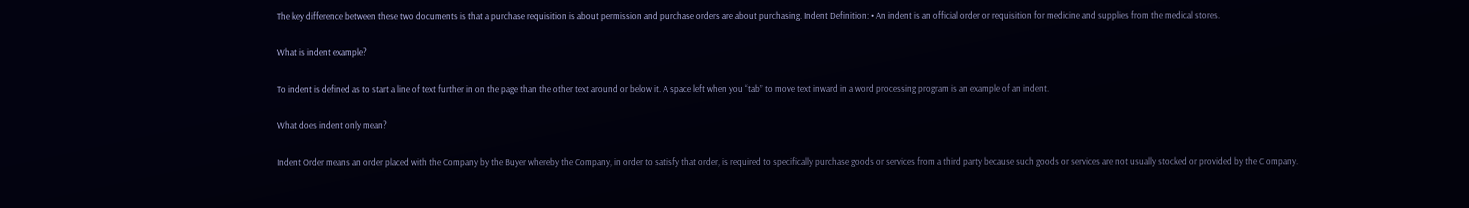The key difference between these two documents is that a purchase requisition is about permission and purchase orders are about purchasing. Indent Definition: • An indent is an official order or requisition for medicine and supplies from the medical stores.

What is indent example?

To indent is defined as to start a line of text further in on the page than the other text around or below it. A space left when you “tab” to move text inward in a word processing program is an example of an indent.

What does indent only mean?

Indent Order means an order placed with the Company by the Buyer whereby the Company, in order to satisfy that order, is required to specifically purchase goods or services from a third party because such goods or services are not usually stocked or provided by the C ompany.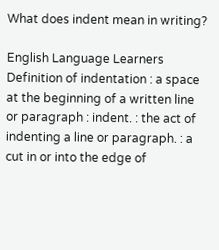What does indent mean in writing?

English Language Learners Definition of indentation : a space at the beginning of a written line or paragraph : indent. : the act of indenting a line or paragraph. : a cut in or into the edge of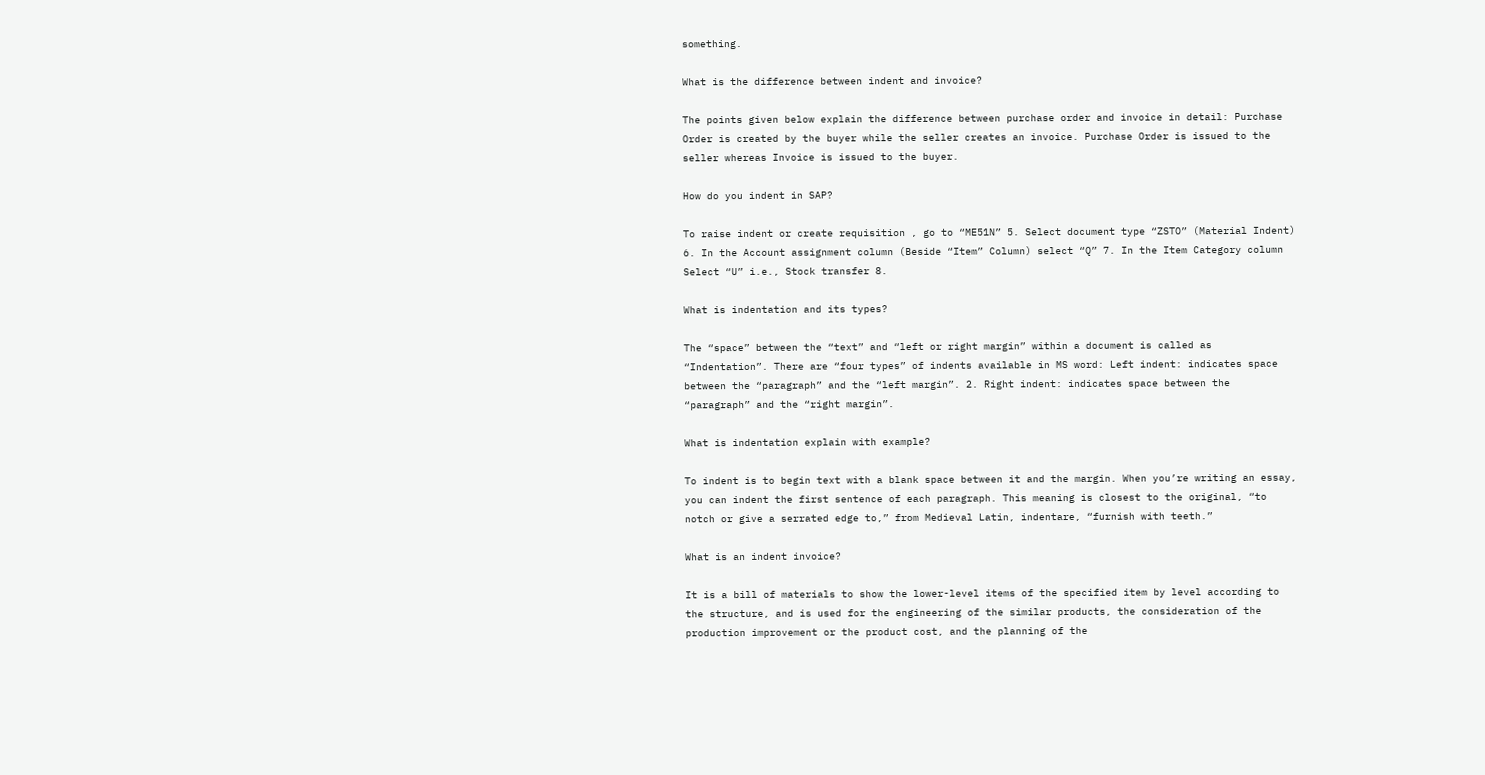something.

What is the difference between indent and invoice?

The points given below explain the difference between purchase order and invoice in detail: Purchase Order is created by the buyer while the seller creates an invoice. Purchase Order is issued to the seller whereas Invoice is issued to the buyer.

How do you indent in SAP?

To raise indent or create requisition , go to “ME51N” 5. Select document type “ZSTO” (Material Indent) 6. In the Account assignment column (Beside “Item” Column) select “Q” 7. In the Item Category column Select “U” i.e., Stock transfer 8.

What is indentation and its types?

The “space” between the “text” and “left or right margin” within a document is called as “Indentation”. There are “four types” of indents available in MS word: Left indent: indicates space between the “paragraph” and the “left margin”. 2. Right indent: indicates space between the “paragraph” and the “right margin”.

What is indentation explain with example?

To indent is to begin text with a blank space between it and the margin. When you’re writing an essay, you can indent the first sentence of each paragraph. This meaning is closest to the original, “to notch or give a serrated edge to,” from Medieval Latin, indentare, “furnish with teeth.”

What is an indent invoice?

It is a bill of materials to show the lower-level items of the specified item by level according to the structure, and is used for the engineering of the similar products, the consideration of the production improvement or the product cost, and the planning of the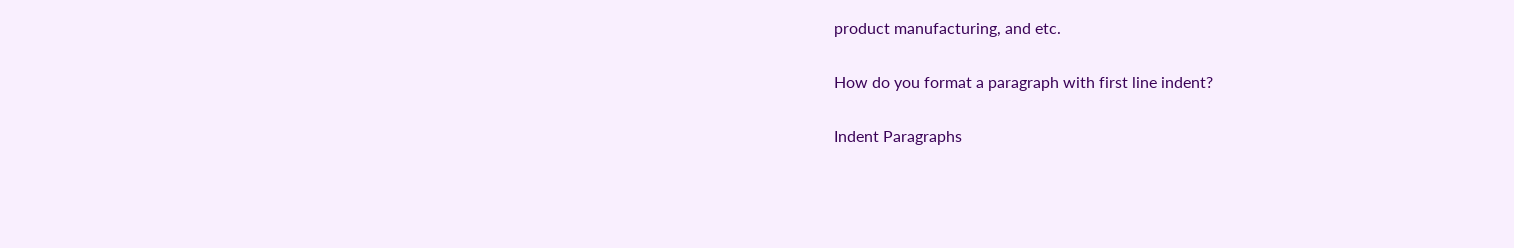product manufacturing, and etc.

How do you format a paragraph with first line indent?

Indent Paragraphs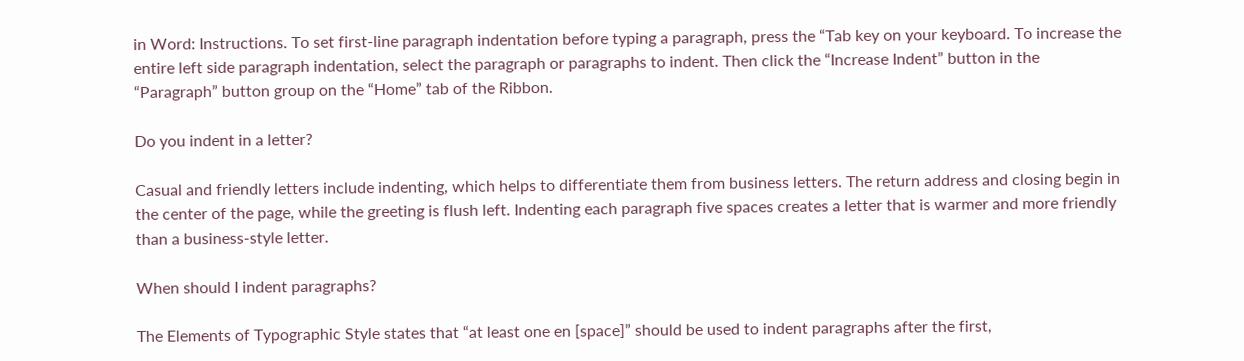in Word: Instructions. To set first-line paragraph indentation before typing a paragraph, press the “Tab key on your keyboard. To increase the entire left side paragraph indentation, select the paragraph or paragraphs to indent. Then click the “Increase Indent” button in the “Paragraph” button group on the “Home” tab of the Ribbon.

Do you indent in a letter?

Casual and friendly letters include indenting, which helps to differentiate them from business letters. The return address and closing begin in the center of the page, while the greeting is flush left. Indenting each paragraph five spaces creates a letter that is warmer and more friendly than a business-style letter.

When should I indent paragraphs?

The Elements of Typographic Style states that “at least one en [space]” should be used to indent paragraphs after the first,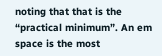noting that that is the “practical minimum”. An em space is the most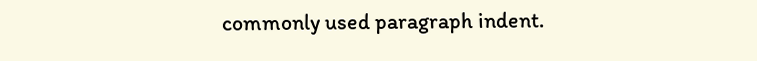commonly used paragraph indent.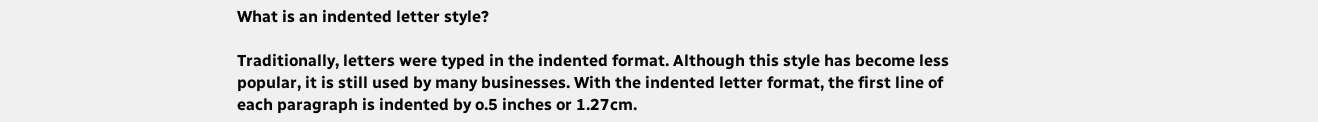What is an indented letter style?

Traditionally, letters were typed in the indented format. Although this style has become less popular, it is still used by many businesses. With the indented letter format, the first line of each paragraph is indented by o.5 inches or 1.27cm.